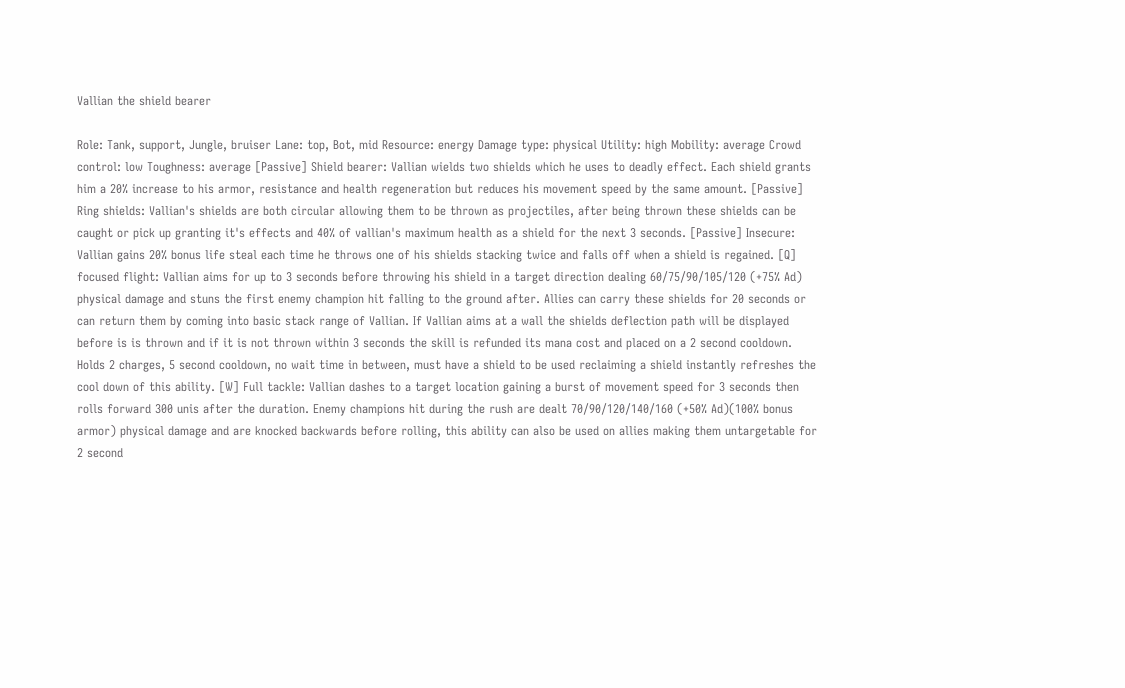Vallian the shield bearer

Role: Tank, support, Jungle, bruiser Lane: top, Bot, mid Resource: energy Damage type: physical Utility: high Mobility: average Crowd control: low Toughness: average [Passive] Shield bearer: Vallian wields two shields which he uses to deadly effect. Each shield grants him a 20% increase to his armor, resistance and health regeneration but reduces his movement speed by the same amount. [Passive] Ring shields: Vallian's shields are both circular allowing them to be thrown as projectiles, after being thrown these shields can be caught or pick up granting it's effects and 40% of vallian's maximum health as a shield for the next 3 seconds. [Passive] Insecure: Vallian gains 20% bonus life steal each time he throws one of his shields stacking twice and falls off when a shield is regained. [Q] focused flight: Vallian aims for up to 3 seconds before throwing his shield in a target direction dealing 60/75/90/105/120 (+75% Ad) physical damage and stuns the first enemy champion hit falling to the ground after. Allies can carry these shields for 20 seconds or can return them by coming into basic stack range of Vallian. If Vallian aims at a wall the shields deflection path will be displayed before is is thrown and if it is not thrown within 3 seconds the skill is refunded its mana cost and placed on a 2 second cooldown. Holds 2 charges, 5 second cooldown, no wait time in between, must have a shield to be used reclaiming a shield instantly refreshes the cool down of this ability. [W] Full tackle: Vallian dashes to a target location gaining a burst of movement speed for 3 seconds then rolls forward 300 unis after the duration. Enemy champions hit during the rush are dealt 70/90/120/140/160 (+50% Ad)(100% bonus armor) physical damage and are knocked backwards before rolling, this ability can also be used on allies making them untargetable for 2 second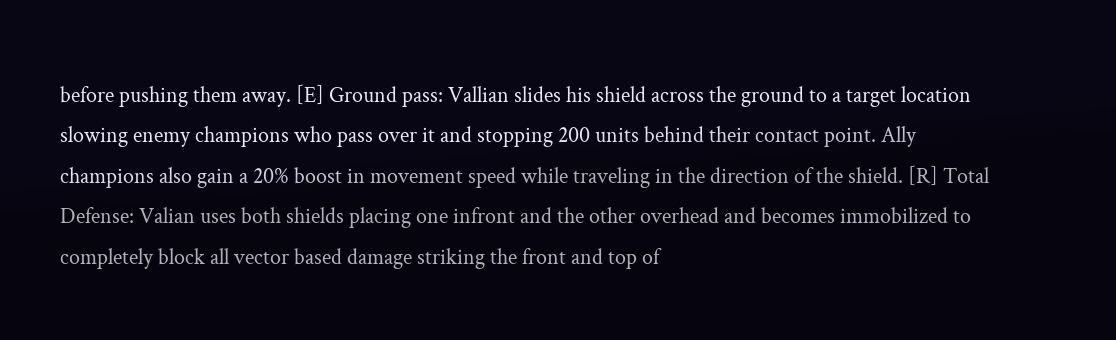before pushing them away. [E] Ground pass: Vallian slides his shield across the ground to a target location slowing enemy champions who pass over it and stopping 200 units behind their contact point. Ally champions also gain a 20% boost in movement speed while traveling in the direction of the shield. [R] Total Defense: Valian uses both shields placing one infront and the other overhead and becomes immobilized to completely block all vector based damage striking the front and top of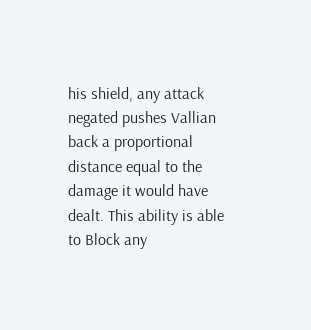his shield, any attack negated pushes Vallian back a proportional distance equal to the damage it would have dealt. This ability is able to Block any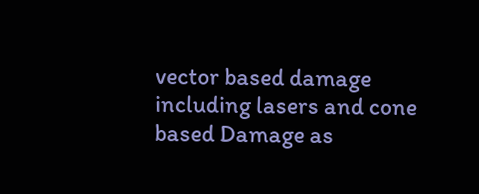vector based damage including lasers and cone based Damage as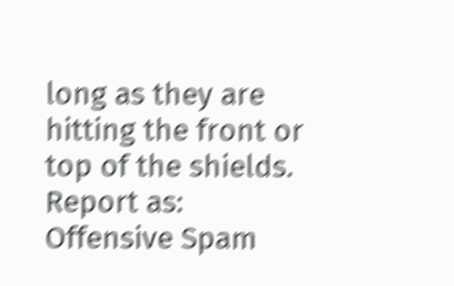long as they are hitting the front or top of the shields.
Report as:
Offensive Spam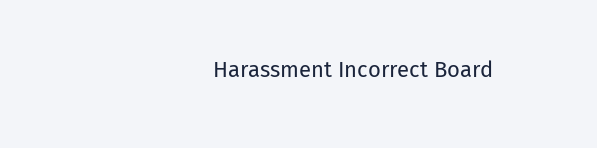Harassment Incorrect Board